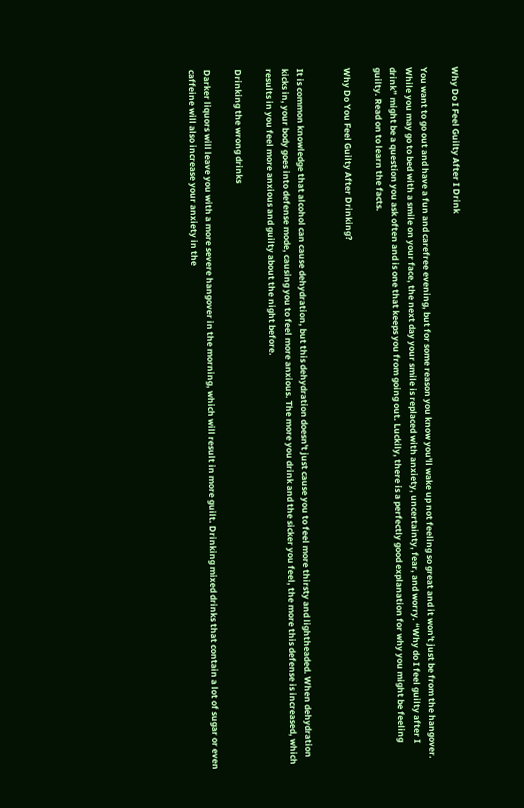Why Do I Feel Guilty After I Drink

You want to go out and have a fun and carefree evening, but for some reason you know you'll wake up not feeling so great and it won't just be from the hangover. While you may go to bed with a smile on your face, the next day your smile is replaced with anxiety, uncertainty, fear, and worry. “Why do I feel guilty after I drink” might be a question you ask often and is one that keeps you from going out. Luckily, there is a perfectly good explanation for why you might be feeling guilty. Read on to learn the facts.

Why Do You Feel Guilty After Drinking?


It is common knowledge that alcohol can cause dehydration, but this dehydration doesn't just cause you to feel more thirsty and lightheaded. When dehydration kicks in, your body goes into defense mode, causing you to feel more anxious. The more you drink and the sicker you feel, the more this defense is increased, which results in you feel more anxious and guilty about the night before.

Drinking the wrong drinks

Darker liquors will leave you with a more severe hangover in the morning, which will result in more guilt. Drinking mixed drinks that contain a lot of sugar or even caffeine will also increase your anxiety in the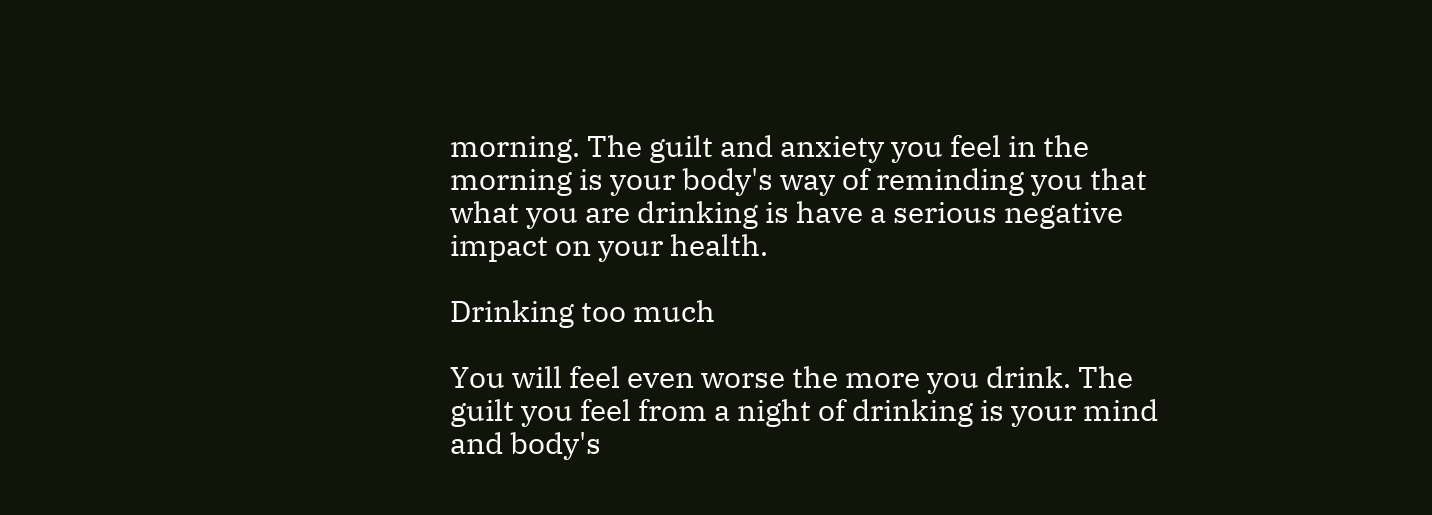morning. The guilt and anxiety you feel in the morning is your body's way of reminding you that what you are drinking is have a serious negative impact on your health.

Drinking too much

You will feel even worse the more you drink. The guilt you feel from a night of drinking is your mind and body's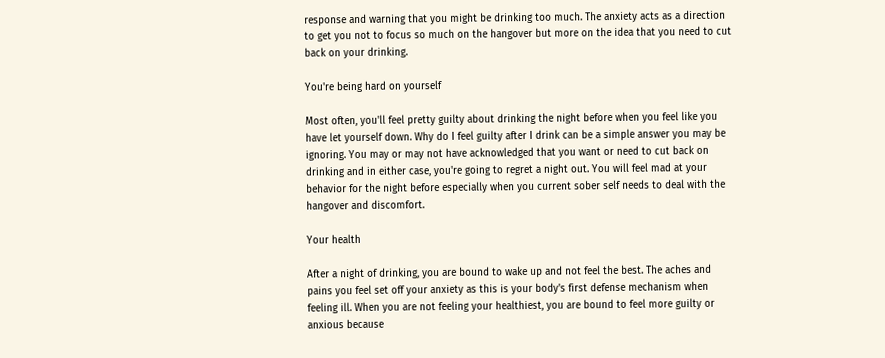response and warning that you might be drinking too much. The anxiety acts as a direction to get you not to focus so much on the hangover but more on the idea that you need to cut back on your drinking.

You're being hard on yourself

Most often, you'll feel pretty guilty about drinking the night before when you feel like you have let yourself down. Why do I feel guilty after I drink can be a simple answer you may be ignoring. You may or may not have acknowledged that you want or need to cut back on drinking and in either case, you're going to regret a night out. You will feel mad at your behavior for the night before especially when you current sober self needs to deal with the hangover and discomfort.

Your health

After a night of drinking, you are bound to wake up and not feel the best. The aches and pains you feel set off your anxiety as this is your body's first defense mechanism when feeling ill. When you are not feeling your healthiest, you are bound to feel more guilty or anxious because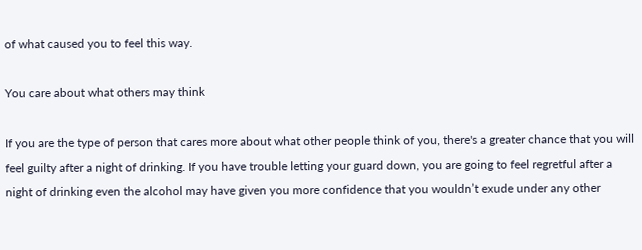of what caused you to feel this way.

You care about what others may think

If you are the type of person that cares more about what other people think of you, there's a greater chance that you will feel guilty after a night of drinking. If you have trouble letting your guard down, you are going to feel regretful after a night of drinking even the alcohol may have given you more confidence that you wouldn’t exude under any other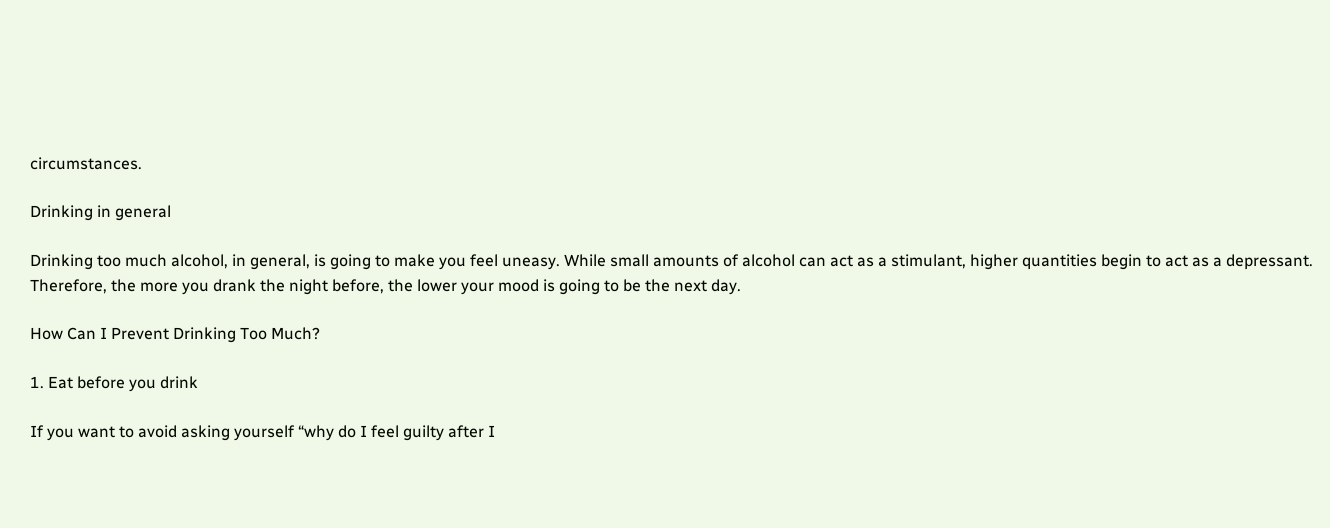circumstances.

Drinking in general

Drinking too much alcohol, in general, is going to make you feel uneasy. While small amounts of alcohol can act as a stimulant, higher quantities begin to act as a depressant. Therefore, the more you drank the night before, the lower your mood is going to be the next day.

How Can I Prevent Drinking Too Much?

1. Eat before you drink

If you want to avoid asking yourself “why do I feel guilty after I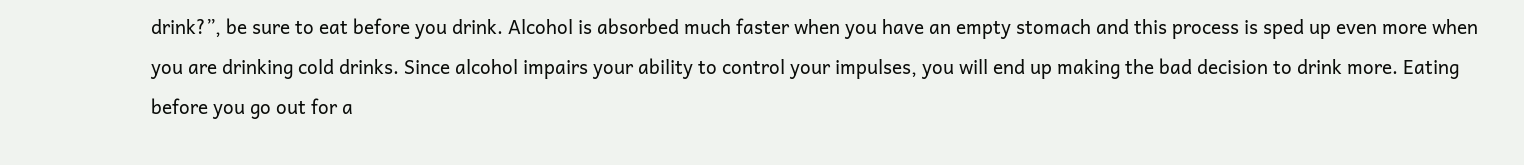drink?”, be sure to eat before you drink. Alcohol is absorbed much faster when you have an empty stomach and this process is sped up even more when you are drinking cold drinks. Since alcohol impairs your ability to control your impulses, you will end up making the bad decision to drink more. Eating before you go out for a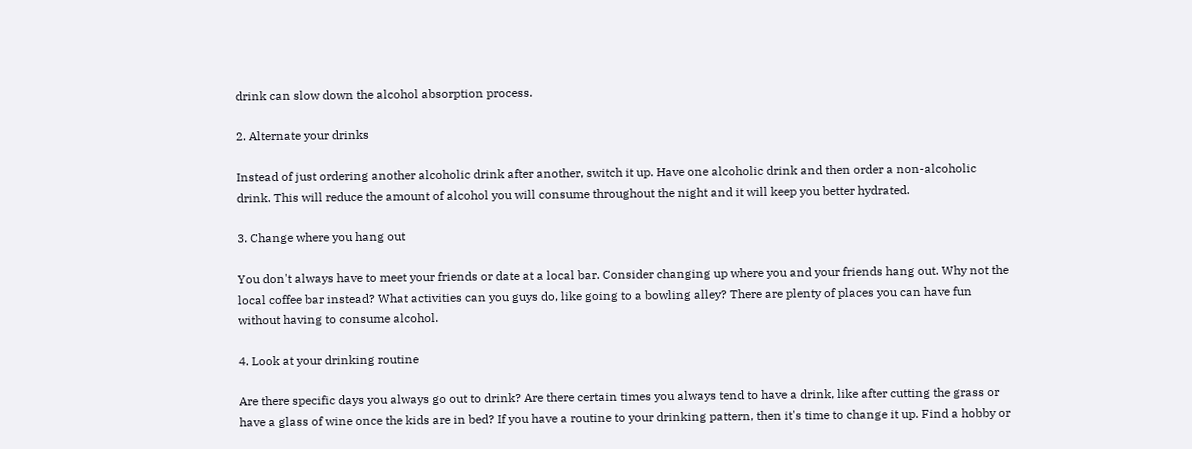drink can slow down the alcohol absorption process.

2. Alternate your drinks

Instead of just ordering another alcoholic drink after another, switch it up. Have one alcoholic drink and then order a non-alcoholic drink. This will reduce the amount of alcohol you will consume throughout the night and it will keep you better hydrated.

3. Change where you hang out

You don't always have to meet your friends or date at a local bar. Consider changing up where you and your friends hang out. Why not the local coffee bar instead? What activities can you guys do, like going to a bowling alley? There are plenty of places you can have fun without having to consume alcohol.

4. Look at your drinking routine

Are there specific days you always go out to drink? Are there certain times you always tend to have a drink, like after cutting the grass or have a glass of wine once the kids are in bed? If you have a routine to your drinking pattern, then it's time to change it up. Find a hobby or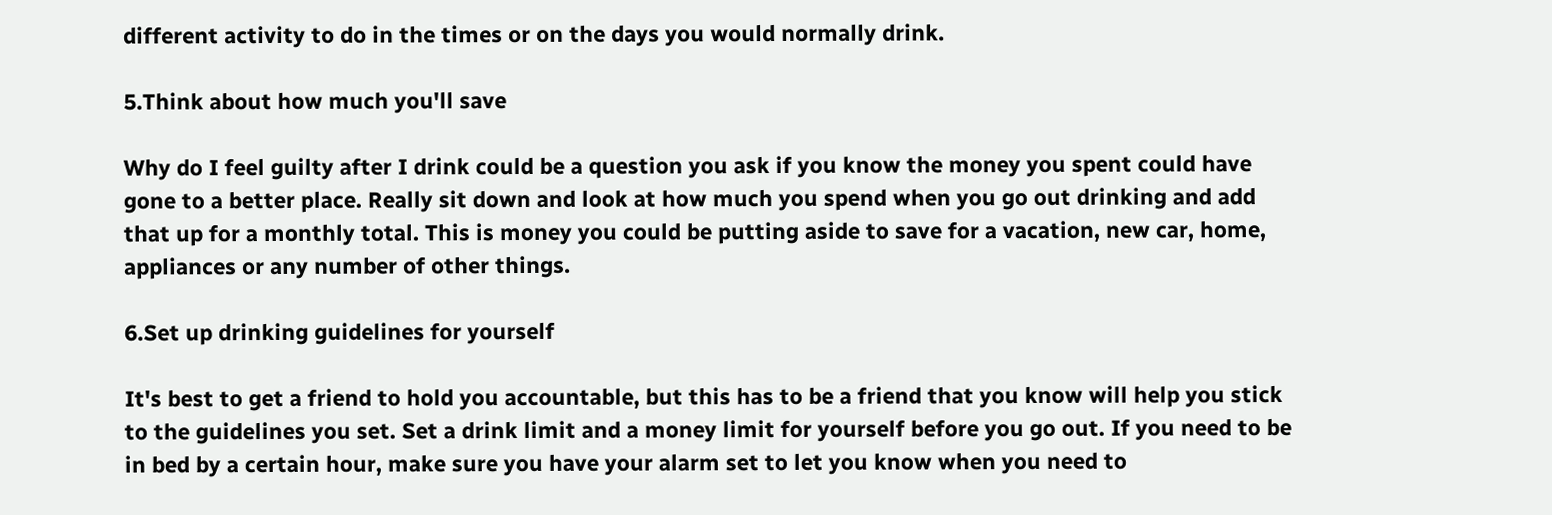different activity to do in the times or on the days you would normally drink.

5.Think about how much you'll save

Why do I feel guilty after I drink could be a question you ask if you know the money you spent could have gone to a better place. Really sit down and look at how much you spend when you go out drinking and add that up for a monthly total. This is money you could be putting aside to save for a vacation, new car, home, appliances or any number of other things.

6.Set up drinking guidelines for yourself

It's best to get a friend to hold you accountable, but this has to be a friend that you know will help you stick to the guidelines you set. Set a drink limit and a money limit for yourself before you go out. If you need to be in bed by a certain hour, make sure you have your alarm set to let you know when you need to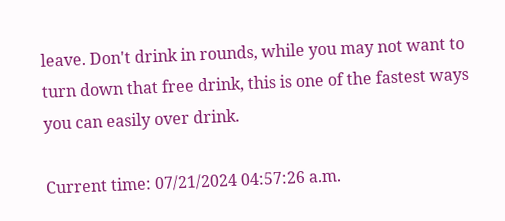leave. Don't drink in rounds, while you may not want to turn down that free drink, this is one of the fastest ways you can easily over drink.

Current time: 07/21/2024 04:57:26 a.m.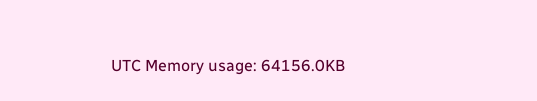UTC Memory usage: 64156.0KB